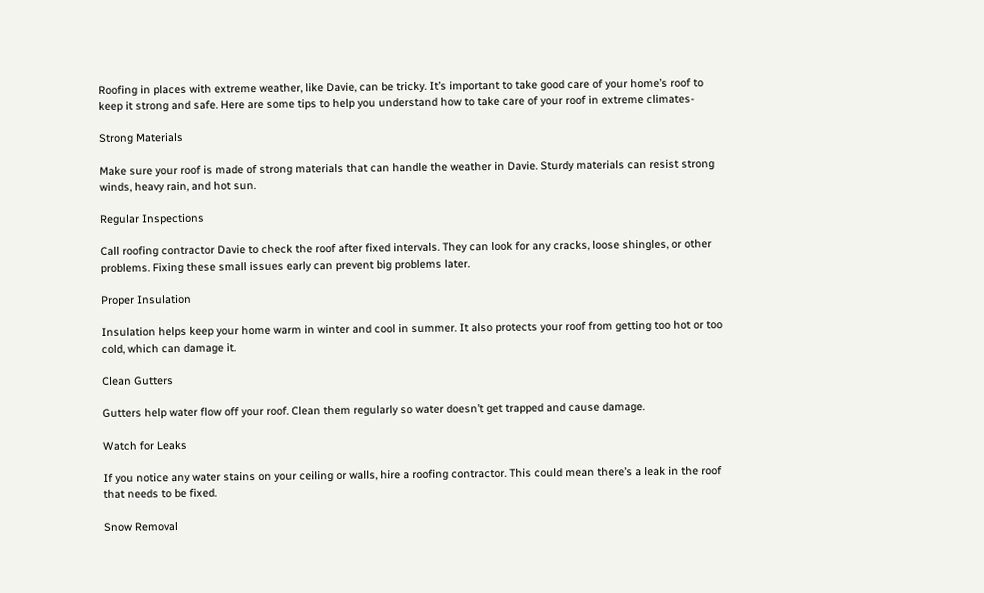Roofing in places with extreme weather, like Davie, can be tricky. It’s important to take good care of your home’s roof to keep it strong and safe. Here are some tips to help you understand how to take care of your roof in extreme climates-

Strong Materials

Make sure your roof is made of strong materials that can handle the weather in Davie. Sturdy materials can resist strong winds, heavy rain, and hot sun.

Regular Inspections

Call roofing contractor Davie to check the roof after fixed intervals. They can look for any cracks, loose shingles, or other problems. Fixing these small issues early can prevent big problems later.

Proper Insulation

Insulation helps keep your home warm in winter and cool in summer. It also protects your roof from getting too hot or too cold, which can damage it.

Clean Gutters

Gutters help water flow off your roof. Clean them regularly so water doesn’t get trapped and cause damage.

Watch for Leaks

If you notice any water stains on your ceiling or walls, hire a roofing contractor. This could mean there’s a leak in the roof that needs to be fixed.

Snow Removal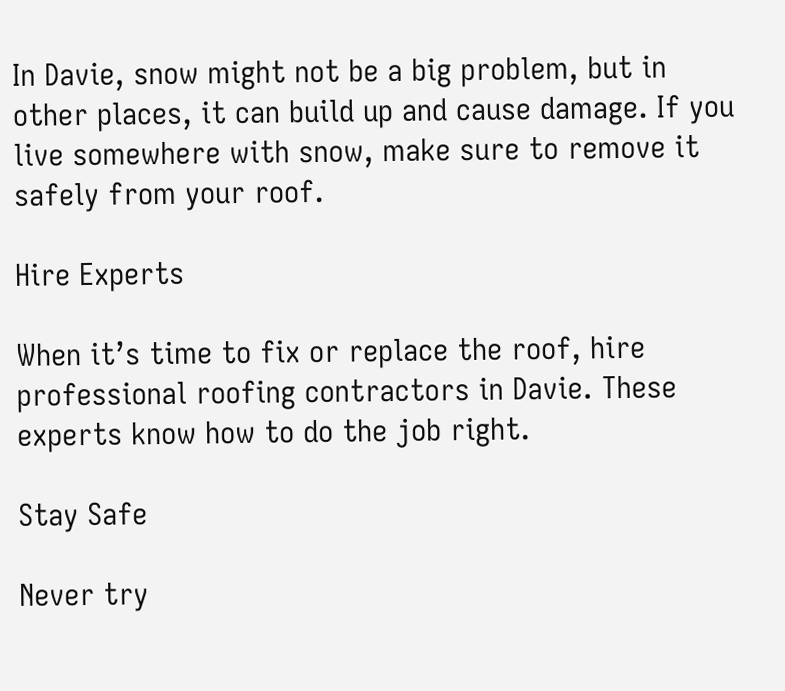In Davie, snow might not be a big problem, but in other places, it can build up and cause damage. If you live somewhere with snow, make sure to remove it safely from your roof.

Hire Experts

When it’s time to fix or replace the roof, hire professional roofing contractors in Davie. These experts know how to do the job right.

Stay Safe

Never try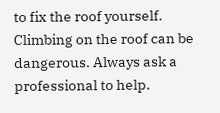to fix the roof yourself. Climbing on the roof can be dangerous. Always ask a professional to help.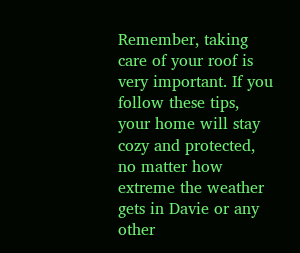Remember, taking care of your roof is very important. If you follow these tips, your home will stay cozy and protected, no matter how extreme the weather gets in Davie or any other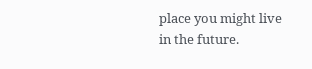place you might live in the future.